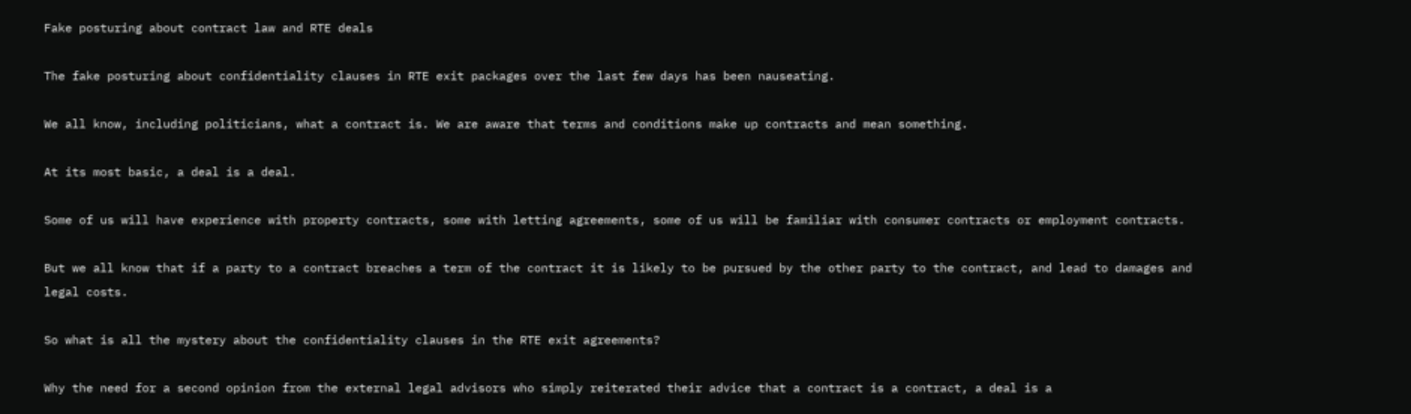Fake posturing about contract law and RTE deals

The fake posturing about confidentiality clauses in RTE exit packages over the last few days has been nauseating.

We all know, including politicians, what a contract is. We are aware that terms and conditions make up contracts and mean something.

At its most basic, a deal is a deal.

Some of us will have experience with property contracts, some with letting agreements, some of us will be familiar with consumer contracts or employment contracts.

But we all know that if a party to a contract breaches a term of the contract it is likely to be pursued by the other party to the contract, and lead to damages and legal costs.

So what is all the mystery about the confidentiality clauses in the RTE exit agreements?

Why the need for a second opinion from the external legal advisors who simply reiterated their advice that a contract is a contract, a deal is a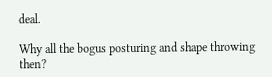deal.

Why all the bogus posturing and shape throwing then?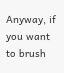Anyway, if you want to brush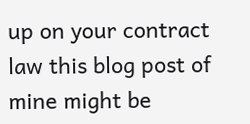up on your contract law this blog post of mine might be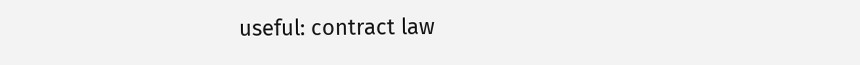useful: contract law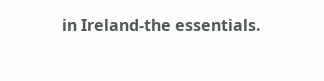in Ireland-the essentials.